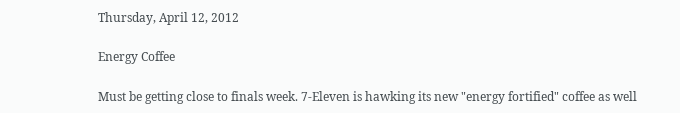Thursday, April 12, 2012

Energy Coffee

Must be getting close to finals week. 7-Eleven is hawking its new "energy fortified" coffee as well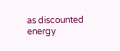as discounted energy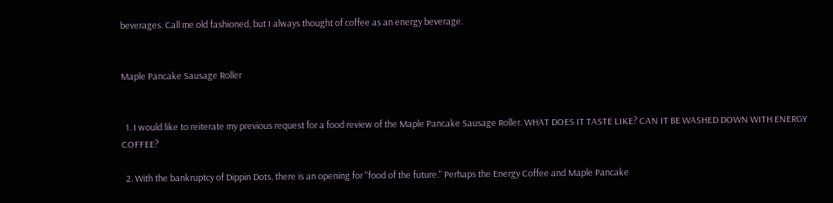beverages. Call me old fashioned, but I always thought of coffee as an energy beverage.


Maple Pancake Sausage Roller


  1. I would like to reiterate my previous request for a food review of the Maple Pancake Sausage Roller. WHAT DOES IT TASTE LIKE? CAN IT BE WASHED DOWN WITH ENERGY COFFEE?

  2. With the bankruptcy of Dippin Dots, there is an opening for "food of the future." Perhaps the Energy Coffee and Maple Pancake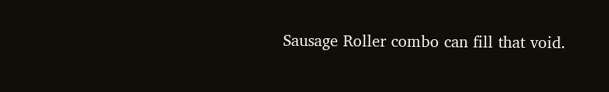Sausage Roller combo can fill that void.